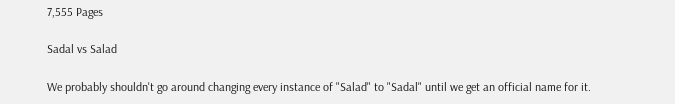7,555 Pages

Sadal vs Salad

We probably shouldn't go around changing every instance of "Salad" to "Sadal" until we get an official name for it.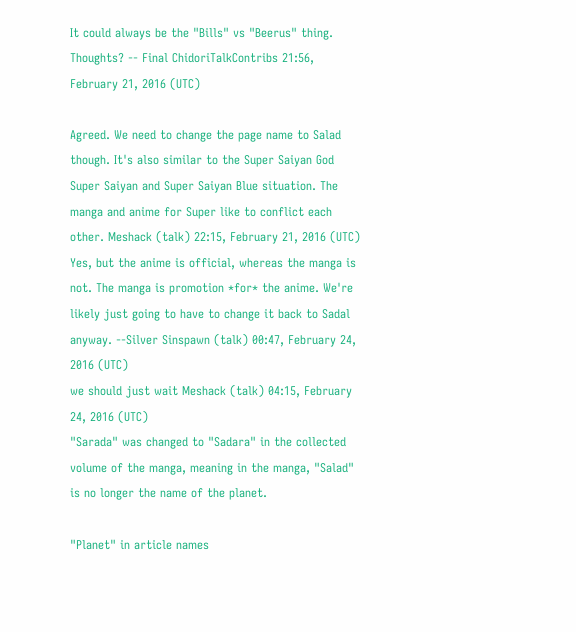It could always be the "Bills" vs "Beerus" thing. Thoughts? -- Final ChidoriTalkContribs 21:56, February 21, 2016 (UTC)

Agreed. We need to change the page name to Salad though. It's also similar to the Super Saiyan God Super Saiyan and Super Saiyan Blue situation. The manga and anime for Super like to conflict each other. Meshack (talk) 22:15, February 21, 2016 (UTC)
Yes, but the anime is official, whereas the manga is not. The manga is promotion *for* the anime. We're likely just going to have to change it back to Sadal anyway. --Silver Sinspawn (talk) 00:47, February 24, 2016 (UTC)
we should just wait Meshack (talk) 04:15, February 24, 2016 (UTC)
"Sarada" was changed to "Sadara" in the collected volume of the manga, meaning in the manga, "Salad" is no longer the name of the planet.

"Planet" in article names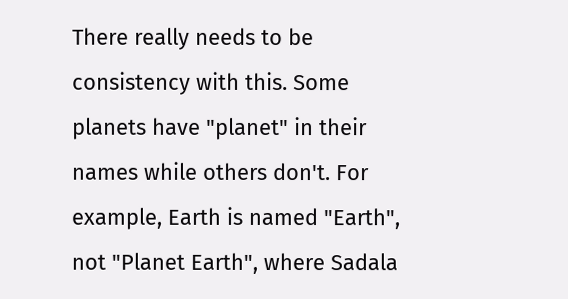There really needs to be consistency with this. Some planets have "planet" in their names while others don't. For example, Earth is named "Earth", not "Planet Earth", where Sadala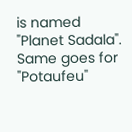is named "Planet Sadala". Same goes for "Potaufeu"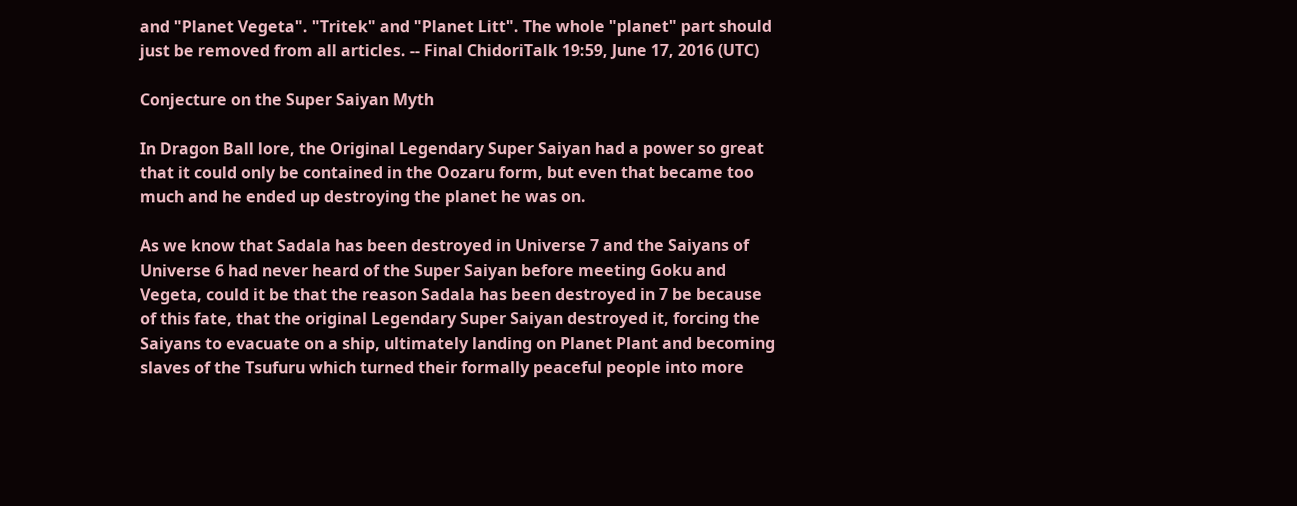and "Planet Vegeta". "Tritek" and "Planet Litt". The whole "planet" part should just be removed from all articles. -- Final ChidoriTalk 19:59, June 17, 2016 (UTC)

Conjecture on the Super Saiyan Myth

In Dragon Ball lore, the Original Legendary Super Saiyan had a power so great that it could only be contained in the Oozaru form, but even that became too much and he ended up destroying the planet he was on.

As we know that Sadala has been destroyed in Universe 7 and the Saiyans of Universe 6 had never heard of the Super Saiyan before meeting Goku and Vegeta, could it be that the reason Sadala has been destroyed in 7 be because of this fate, that the original Legendary Super Saiyan destroyed it, forcing the Saiyans to evacuate on a ship, ultimately landing on Planet Plant and becoming slaves of the Tsufuru which turned their formally peaceful people into more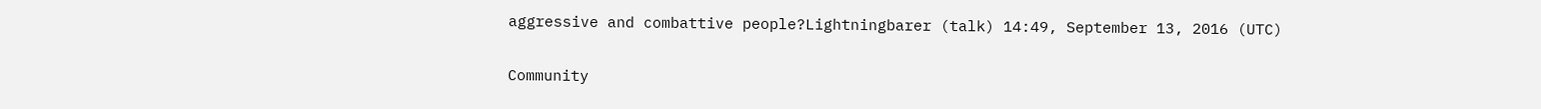aggressive and combattive people?Lightningbarer (talk) 14:49, September 13, 2016 (UTC)

Community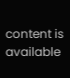content is available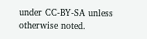under CC-BY-SA unless otherwise noted.